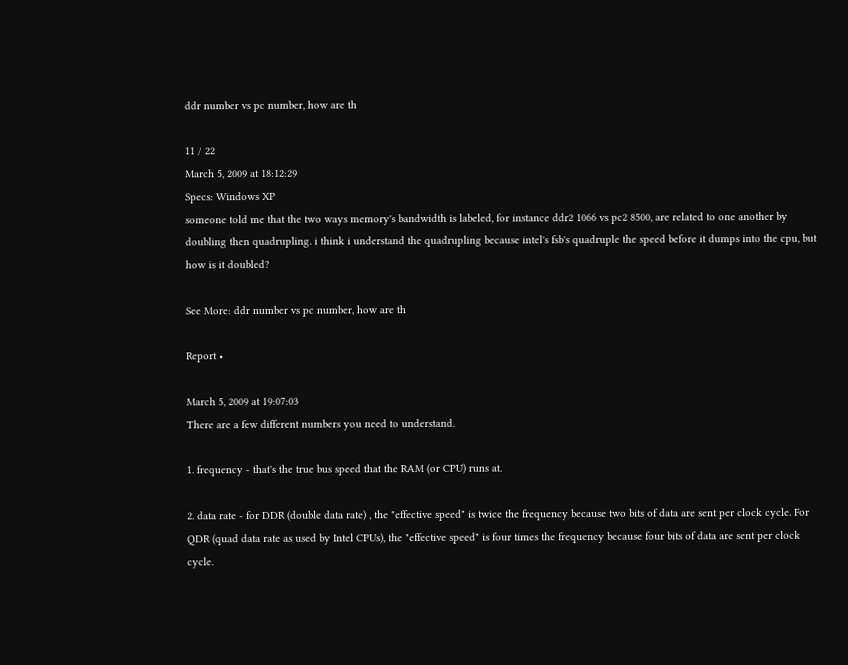ddr number vs pc number, how are th

11 / 22
March 5, 2009 at 18:12:29
Specs: Windows XP
someone told me that the two ways memory's bandwidth is labeled, for instance ddr2 1066 vs pc2 8500, are related to one another by doubling then quadrupling. i think i understand the quadrupling because intel's fsb's quadruple the speed before it dumps into the cpu, but how is it doubled?

See More: ddr number vs pc number, how are th

Report •

March 5, 2009 at 19:07:03
There are a few different numbers you need to understand.

1. frequency - that's the true bus speed that the RAM (or CPU) runs at.

2. data rate - for DDR (double data rate) , the "effective speed" is twice the frequency because two bits of data are sent per clock cycle. For QDR (quad data rate as used by Intel CPUs), the "effective speed" is four times the frequency because four bits of data are sent per clock cycle.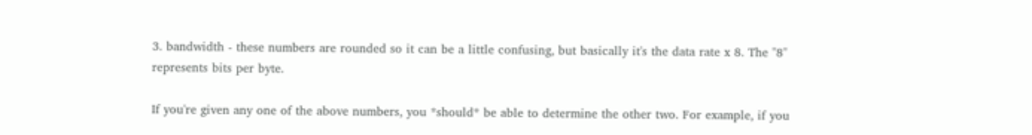3. bandwidth - these numbers are rounded so it can be a little confusing, but basically it's the data rate x 8. The "8" represents bits per byte.

If you're given any one of the above numbers, you *should* be able to determine the other two. For example, if you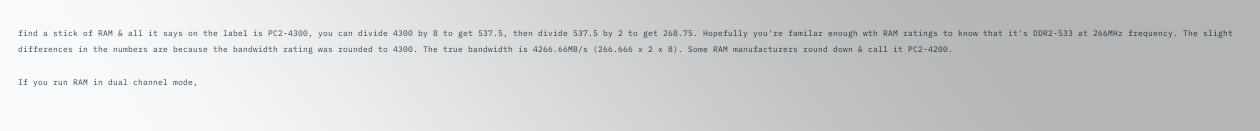find a stick of RAM & all it says on the label is PC2-4300, you can divide 4300 by 8 to get 537.5, then divide 537.5 by 2 to get 268.75. Hopefully you're familar enough wth RAM ratings to know that it's DDR2-533 at 266MHz frequency. The slight differences in the numbers are because the bandwidth rating was rounded to 4300. The true bandwidth is 4266.66MB/s (266.666 x 2 x 8). Some RAM manufacturers round down & call it PC2-4200.

If you run RAM in dual channel mode,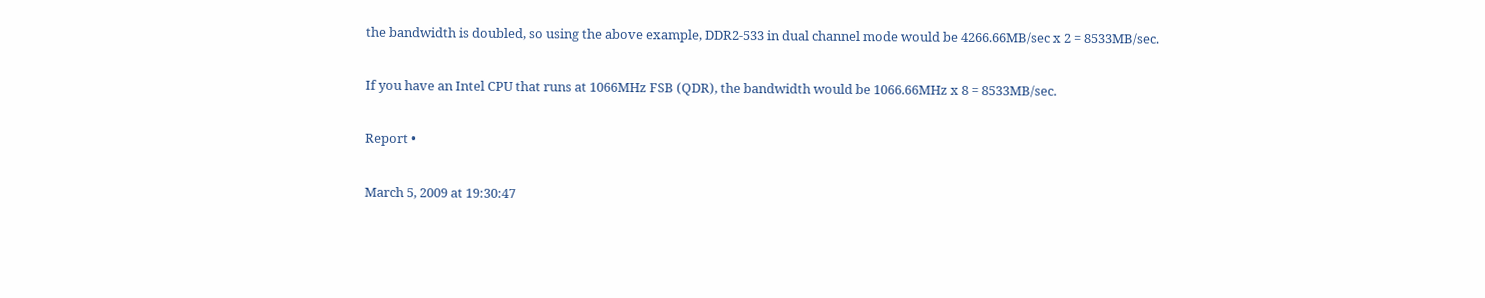the bandwidth is doubled, so using the above example, DDR2-533 in dual channel mode would be 4266.66MB/sec x 2 = 8533MB/sec.

If you have an Intel CPU that runs at 1066MHz FSB (QDR), the bandwidth would be 1066.66MHz x 8 = 8533MB/sec.

Report •

March 5, 2009 at 19:30:47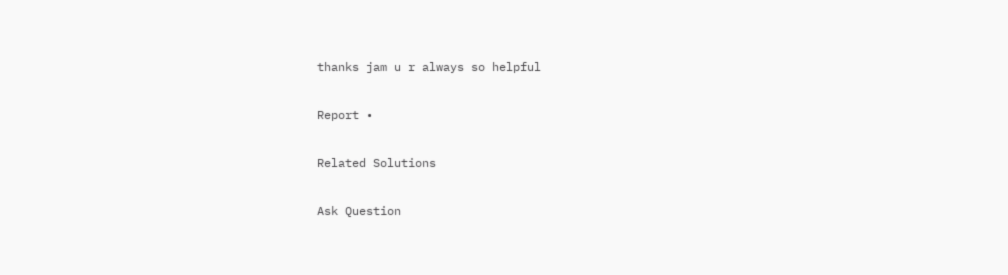thanks jam u r always so helpful

Report •

Related Solutions

Ask Question